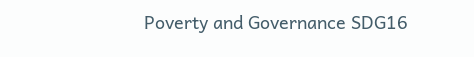Poverty and Governance SDG16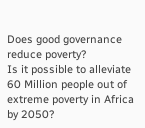Does good governance reduce poverty?
Is it possible to alleviate 60 Million people out of extreme poverty in Africa by 2050?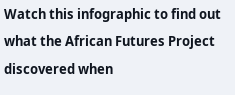Watch this infographic to find out what the African Futures Project discovered when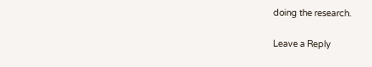doing the research.

Leave a Reply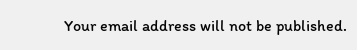Your email address will not be published.